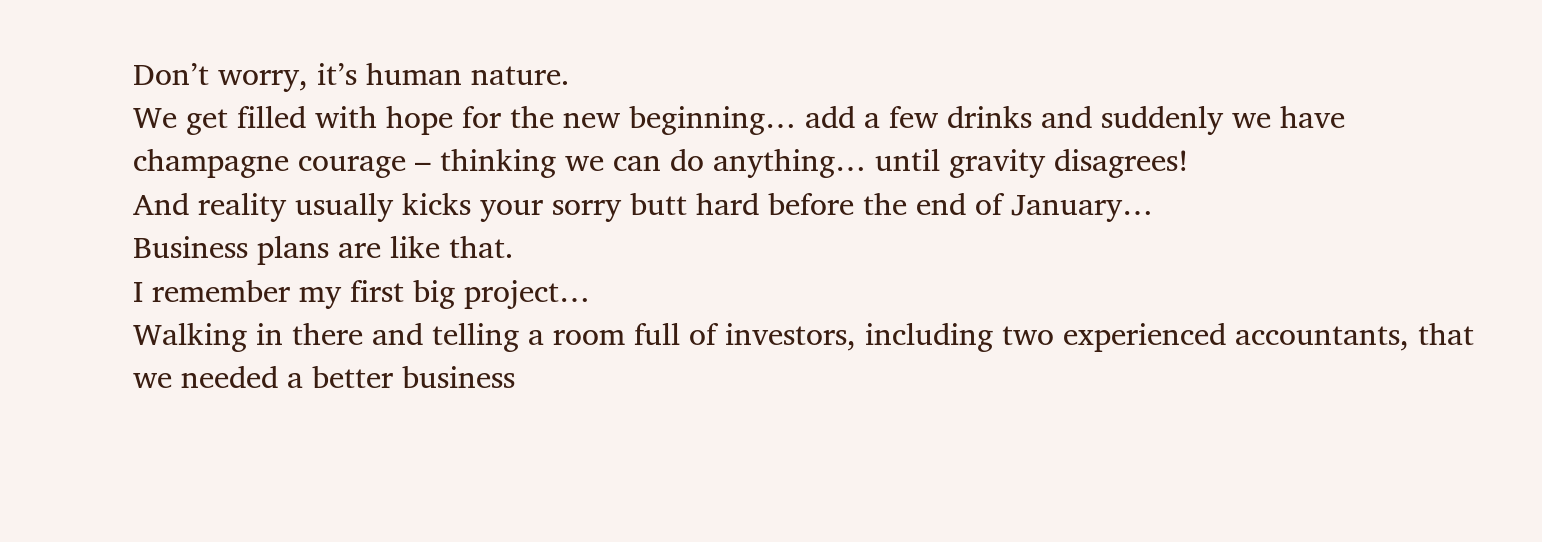Don’t worry, it’s human nature.
We get filled with hope for the new beginning… add a few drinks and suddenly we have champagne courage – thinking we can do anything… until gravity disagrees!
And reality usually kicks your sorry butt hard before the end of January…
Business plans are like that.
I remember my first big project…
Walking in there and telling a room full of investors, including two experienced accountants, that we needed a better business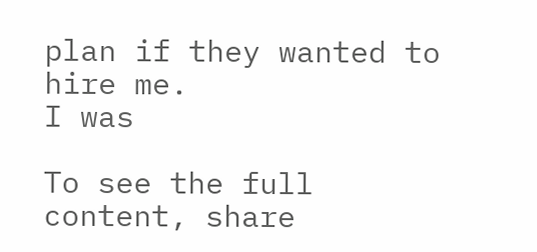plan if they wanted to hire me.
I was

To see the full content, share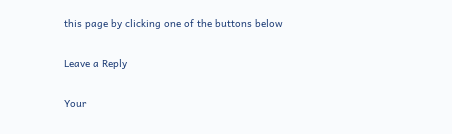this page by clicking one of the buttons below

Leave a Reply

Your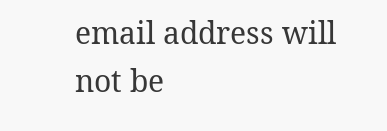email address will not be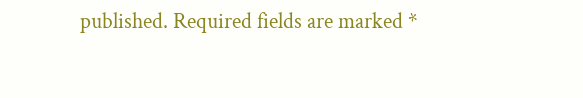published. Required fields are marked *